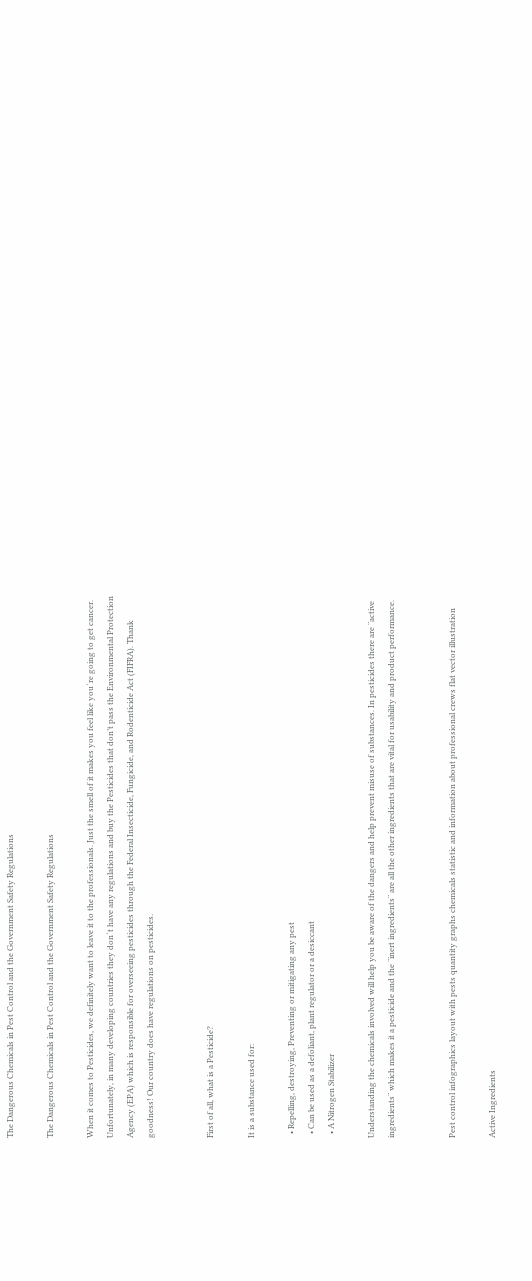The Dangerous Chemicals in Pest Control and the Government Safety Regulations

The Dangerous Chemicals in Pest Control and the Government Safety Regulations

When it comes to Pesticides, we definitely want to leave it to the professionals. Just the smell of it makes you feel like you´re going to get cancer. Unfortunately, in many developing countries they don´t have any regulations and buy the Pesticides that don’t pass the Environmental Protection Agency (EPA) which is responsible for overseeing pesticides through the Federal Insecticide, Fungicide, and Rodenticide Act (FIFRA). Thank goodness! Our country does have regulations on pesticides.


First of all, what is a Pesticide?

It is a substance used for:

  • Repelling, destroying, Preventing or mitigating any pest
  • Can be used as a defoliant, plant regulator or a desiccant
  • A Nitrogen Stabilizer

Understanding the chemicals involved will help you be aware of the dangers and help prevent misuse of substances. In pesticides there are ¨active ingredients¨ which makes it a pesticide and the ¨inert ingredients¨ are all the other ingredients that are vital for usability and product performance.


Pest control infographics layout with pests quantity graphs chemicals statistic and information about professional crews flat vector illustration

Active Ingredients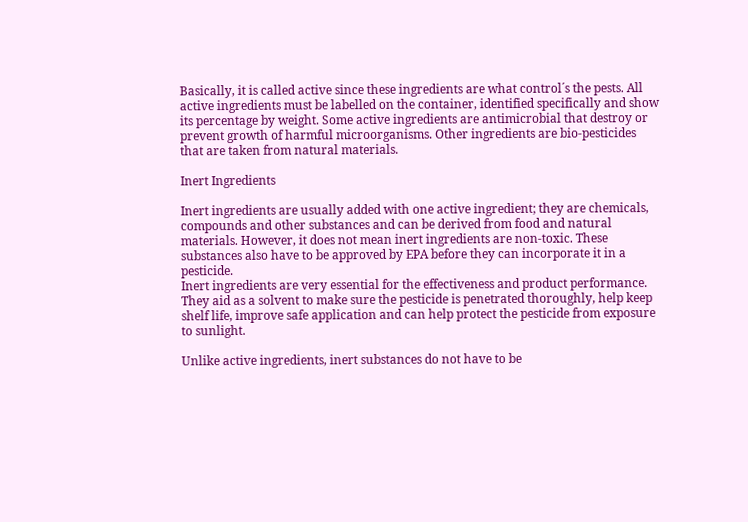Basically, it is called active since these ingredients are what control´s the pests. All active ingredients must be labelled on the container, identified specifically and show its percentage by weight. Some active ingredients are antimicrobial that destroy or prevent growth of harmful microorganisms. Other ingredients are bio-pesticides that are taken from natural materials.

Inert Ingredients

Inert ingredients are usually added with one active ingredient; they are chemicals, compounds and other substances and can be derived from food and natural materials. However, it does not mean inert ingredients are non-toxic. These substances also have to be approved by EPA before they can incorporate it in a pesticide.
Inert ingredients are very essential for the effectiveness and product performance. They aid as a solvent to make sure the pesticide is penetrated thoroughly, help keep shelf life, improve safe application and can help protect the pesticide from exposure to sunlight.

Unlike active ingredients, inert substances do not have to be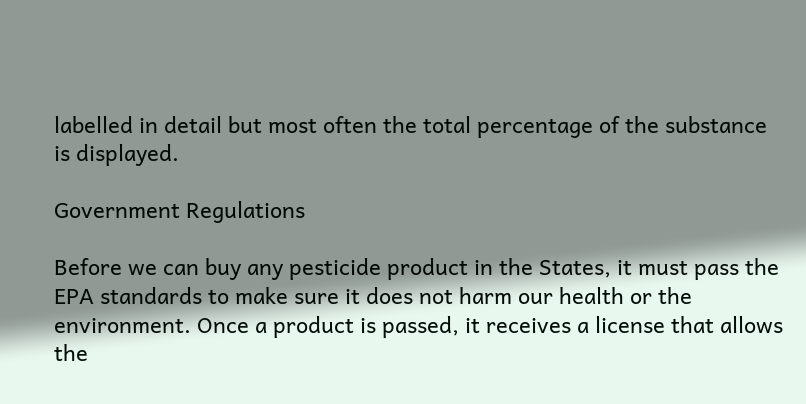labelled in detail but most often the total percentage of the substance is displayed.

Government Regulations

Before we can buy any pesticide product in the States, it must pass the EPA standards to make sure it does not harm our health or the environment. Once a product is passed, it receives a license that allows the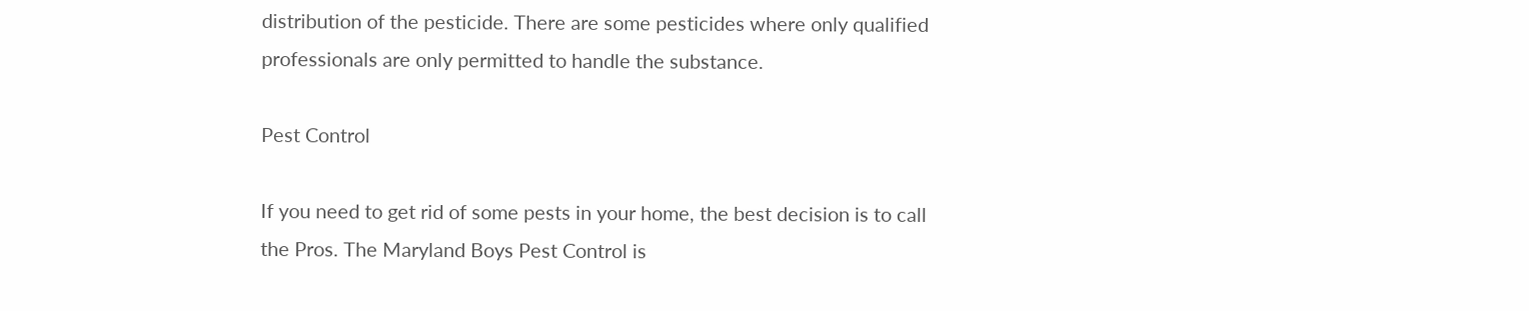distribution of the pesticide. There are some pesticides where only qualified professionals are only permitted to handle the substance.

Pest Control

If you need to get rid of some pests in your home, the best decision is to call the Pros. The Maryland Boys Pest Control is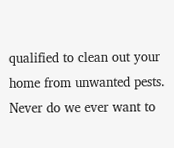qualified to clean out your home from unwanted pests. Never do we ever want to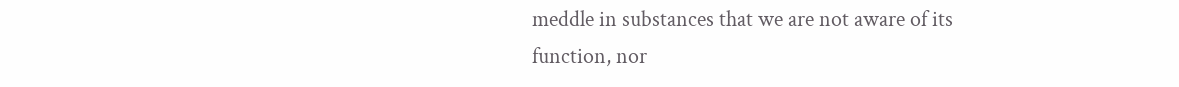meddle in substances that we are not aware of its function, nor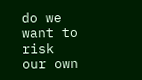do we want to risk our own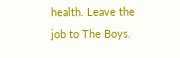health. Leave the job to The Boys.